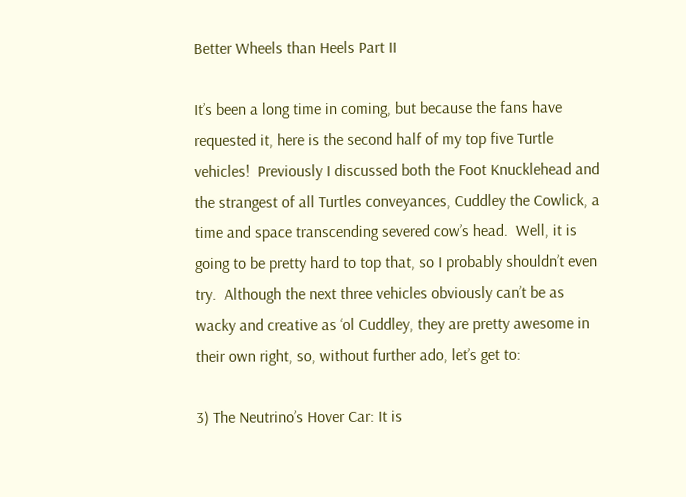Better Wheels than Heels Part II

It’s been a long time in coming, but because the fans have requested it, here is the second half of my top five Turtle vehicles!  Previously I discussed both the Foot Knucklehead and the strangest of all Turtles conveyances, Cuddley the Cowlick, a time and space transcending severed cow’s head.  Well, it is going to be pretty hard to top that, so I probably shouldn’t even try.  Although the next three vehicles obviously can’t be as wacky and creative as ‘ol Cuddley, they are pretty awesome in their own right, so, without further ado, let’s get to:

3) The Neutrino’s Hover Car: It is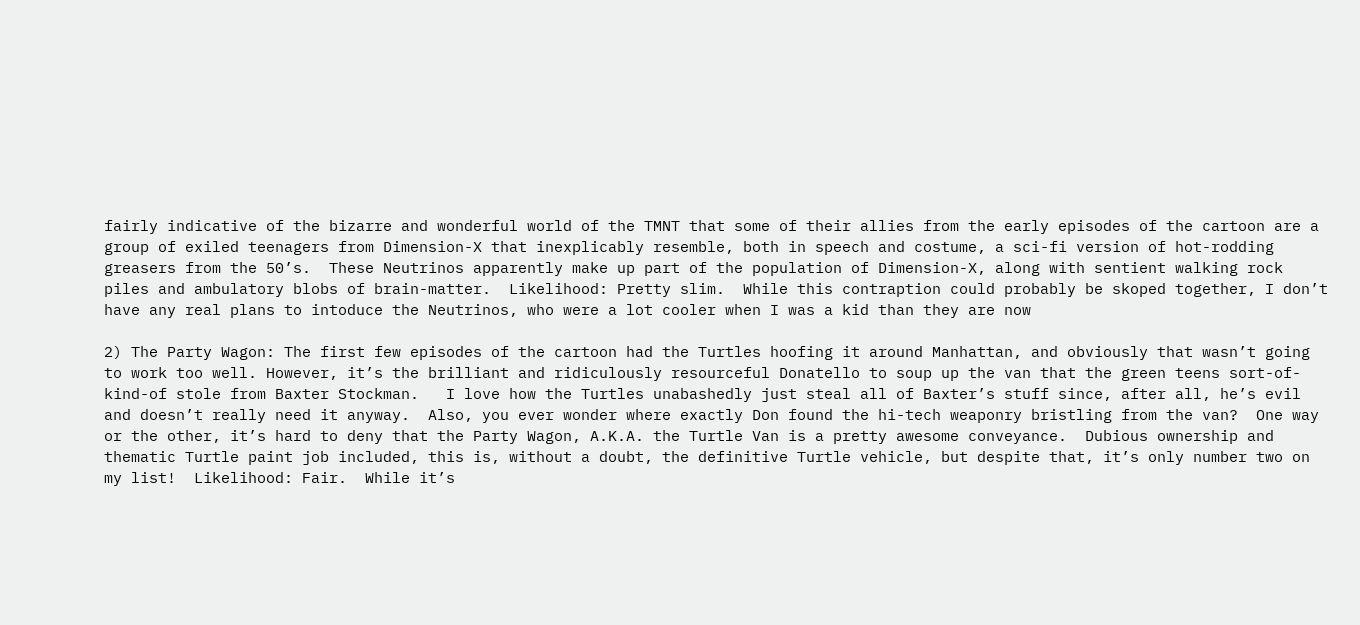fairly indicative of the bizarre and wonderful world of the TMNT that some of their allies from the early episodes of the cartoon are a group of exiled teenagers from Dimension-X that inexplicably resemble, both in speech and costume, a sci-fi version of hot-rodding greasers from the 50’s.  These Neutrinos apparently make up part of the population of Dimension-X, along with sentient walking rock piles and ambulatory blobs of brain-matter.  Likelihood: Pretty slim.  While this contraption could probably be skoped together, I don’t have any real plans to intoduce the Neutrinos, who were a lot cooler when I was a kid than they are now

2) The Party Wagon: The first few episodes of the cartoon had the Turtles hoofing it around Manhattan, and obviously that wasn’t going to work too well. However, it’s the brilliant and ridiculously resourceful Donatello to soup up the van that the green teens sort-of-kind-of stole from Baxter Stockman.   I love how the Turtles unabashedly just steal all of Baxter’s stuff since, after all, he’s evil and doesn’t really need it anyway.  Also, you ever wonder where exactly Don found the hi-tech weaponry bristling from the van?  One way or the other, it’s hard to deny that the Party Wagon, A.K.A. the Turtle Van is a pretty awesome conveyance.  Dubious ownership and thematic Turtle paint job included, this is, without a doubt, the definitive Turtle vehicle, but despite that, it’s only number two on my list!  Likelihood: Fair.  While it’s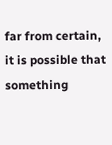far from certain, it is possible that something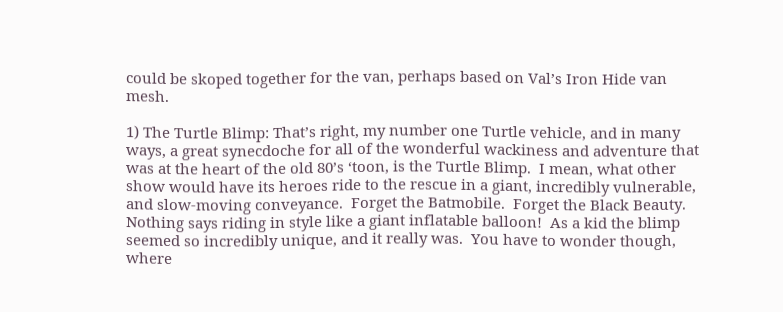could be skoped together for the van, perhaps based on Val’s Iron Hide van mesh.

1) The Turtle Blimp: That’s right, my number one Turtle vehicle, and in many ways, a great synecdoche for all of the wonderful wackiness and adventure that was at the heart of the old 80’s ‘toon, is the Turtle Blimp.  I mean, what other show would have its heroes ride to the rescue in a giant, incredibly vulnerable, and slow-moving conveyance.  Forget the Batmobile.  Forget the Black Beauty.  Nothing says riding in style like a giant inflatable balloon!  As a kid the blimp seemed so incredibly unique, and it really was.  You have to wonder though, where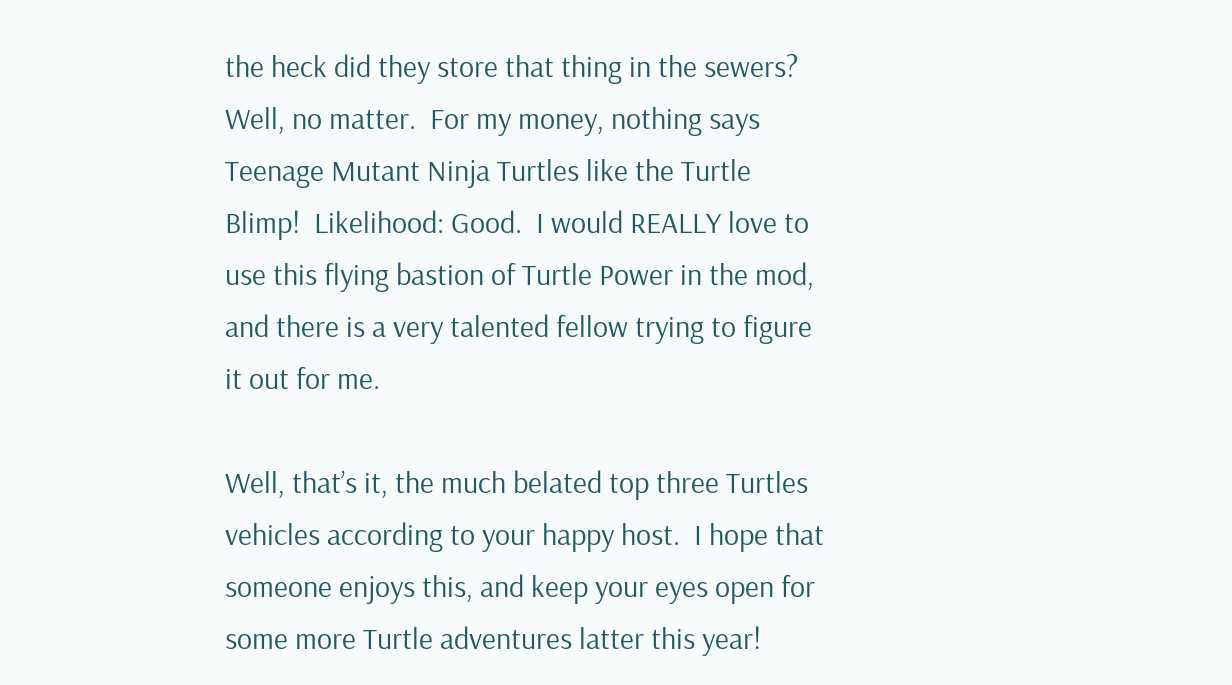the heck did they store that thing in the sewers?  Well, no matter.  For my money, nothing says Teenage Mutant Ninja Turtles like the Turtle Blimp!  Likelihood: Good.  I would REALLY love to use this flying bastion of Turtle Power in the mod, and there is a very talented fellow trying to figure it out for me.

Well, that’s it, the much belated top three Turtles vehicles according to your happy host.  I hope that someone enjoys this, and keep your eyes open for some more Turtle adventures latter this year!